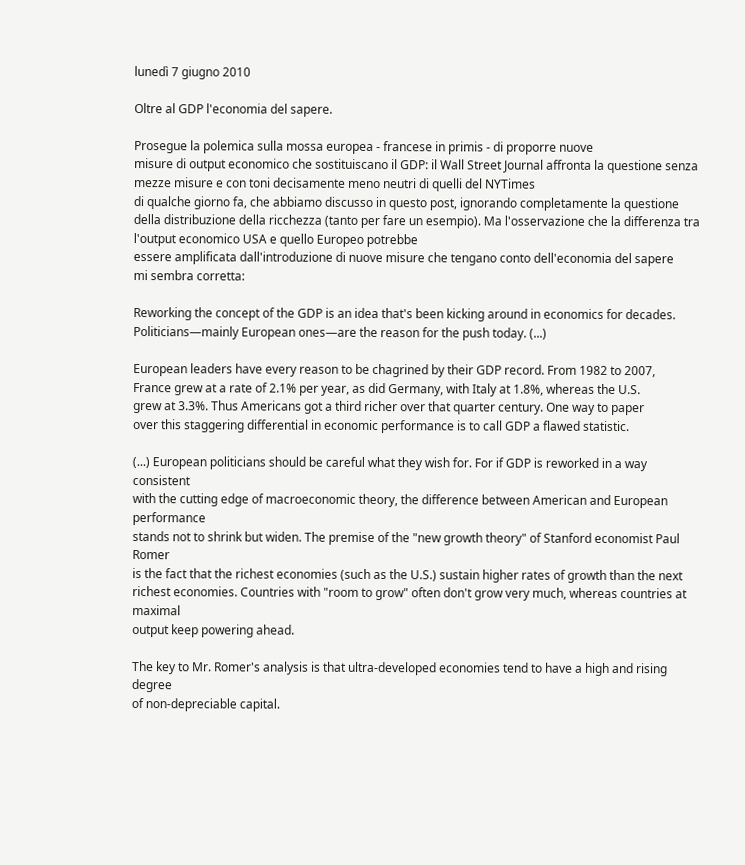lunedì 7 giugno 2010

Oltre al GDP l'economia del sapere.

Prosegue la polemica sulla mossa europea - francese in primis - di proporre nuove
misure di output economico che sostituiscano il GDP: il Wall Street Journal affronta la questione senza mezze misure e con toni decisamente meno neutri di quelli del NYTimes
di qualche giorno fa, che abbiamo discusso in questo post, ignorando completamente la questione della distribuzione della ricchezza (tanto per fare un esempio). Ma l'osservazione che la differenza tra l'output economico USA e quello Europeo potrebbe
essere amplificata dall'introduzione di nuove misure che tengano conto dell'economia del sapere
mi sembra corretta:

Reworking the concept of the GDP is an idea that's been kicking around in economics for decades.
Politicians—mainly European ones—are the reason for the push today. (...)

European leaders have every reason to be chagrined by their GDP record. From 1982 to 2007,
France grew at a rate of 2.1% per year, as did Germany, with Italy at 1.8%, whereas the U.S.
grew at 3.3%. Thus Americans got a third richer over that quarter century. One way to paper
over this staggering differential in economic performance is to call GDP a flawed statistic.

(...) European politicians should be careful what they wish for. For if GDP is reworked in a way consistent
with the cutting edge of macroeconomic theory, the difference between American and European performance
stands not to shrink but widen. The premise of the "new growth theory" of Stanford economist Paul Romer
is the fact that the richest economies (such as the U.S.) sustain higher rates of growth than the next
richest economies. Countries with "room to grow" often don't grow very much, whereas countries at maximal
output keep powering ahead.

The key to Mr. Romer's analysis is that ultra-developed economies tend to have a high and rising degree
of non-depreciable capital.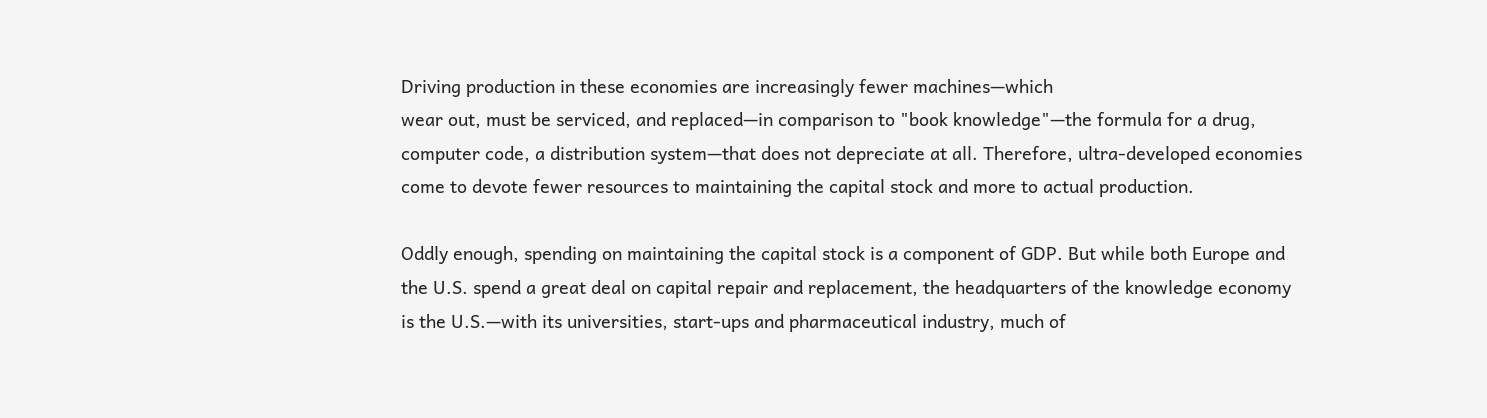Driving production in these economies are increasingly fewer machines—which
wear out, must be serviced, and replaced—in comparison to "book knowledge"—the formula for a drug,
computer code, a distribution system—that does not depreciate at all. Therefore, ultra-developed economies
come to devote fewer resources to maintaining the capital stock and more to actual production.

Oddly enough, spending on maintaining the capital stock is a component of GDP. But while both Europe and
the U.S. spend a great deal on capital repair and replacement, the headquarters of the knowledge economy
is the U.S.—with its universities, start-ups and pharmaceutical industry, much of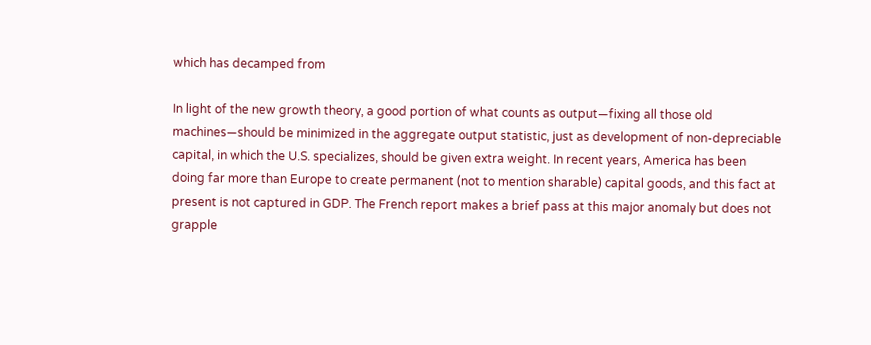which has decamped from

In light of the new growth theory, a good portion of what counts as output—fixing all those old
machines—should be minimized in the aggregate output statistic, just as development of non-depreciable
capital, in which the U.S. specializes, should be given extra weight. In recent years, America has been
doing far more than Europe to create permanent (not to mention sharable) capital goods, and this fact at
present is not captured in GDP. The French report makes a brief pass at this major anomaly but does not
grapple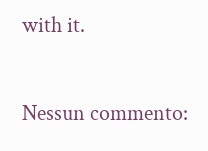with it.

Nessun commento: